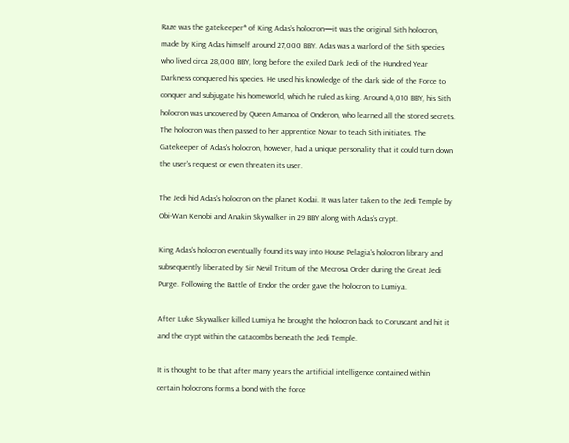Raze was the gatekeeper* of King Adas’s holocron—it was the original Sith holocron, made by King Adas himself around 27,000 BBY. Adas was a warlord of the Sith species who lived circa 28,000 BBY, long before the exiled Dark Jedi of the Hundred Year Darkness conquered his species. He used his knowledge of the dark side of the Force to conquer and subjugate his homeworld, which he ruled as king. Around 4,010 BBY, his Sith holocron was uncovered by Queen Amanoa of Onderon, who learned all the stored secrets. The holocron was then passed to her apprentice Novar to teach Sith initiates. The Gatekeeper of Adas's holocron, however, had a unique personality that it could turn down the user's request or even threaten its user.

The Jedi hid Adas's holocron on the planet Kodai. It was later taken to the Jedi Temple by Obi-Wan Kenobi and Anakin Skywalker in 29 BBY along with Adas’s crypt.

King Adas's holocron eventually found its way into House Pelagia's holocron library and subsequently liberated by Sir Nevil Tritum of the Mecrosa Order during the Great Jedi Purge. Following the Battle of Endor the order gave the holocron to Lumiya.

After Luke Skywalker killed Lumiya he brought the holocron back to Coruscant and hit it and the crypt within the catacombs beneath the Jedi Temple.

It is thought to be that after many years the artificial intelligence contained within certain holocrons forms a bond with the force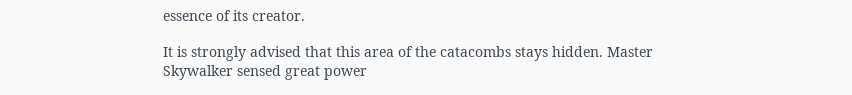essence of its creator.

It is strongly advised that this area of the catacombs stays hidden. Master Skywalker sensed great power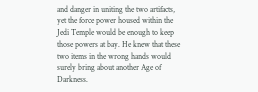and danger in uniting the two artifacts, yet the force power housed within the Jedi Temple would be enough to keep those powers at bay. He knew that these two items in the wrong hands would surely bring about another Age of Darkness.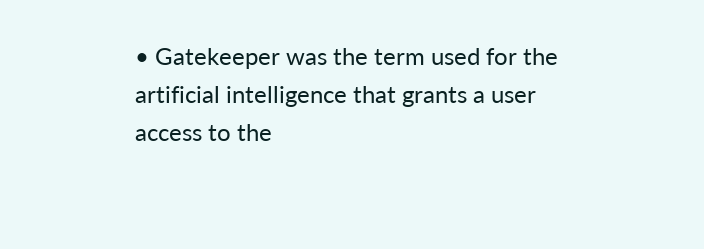• Gatekeeper was the term used for the artificial intelligence that grants a user access to the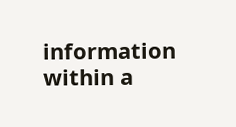information within a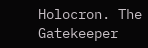Holocron. The Gatekeeper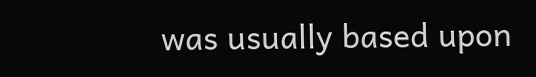was usually based upon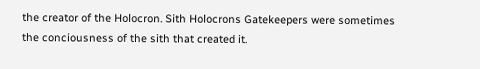the creator of the Holocron. Sith Holocrons Gatekeepers were sometimes the conciousness of the sith that created it.